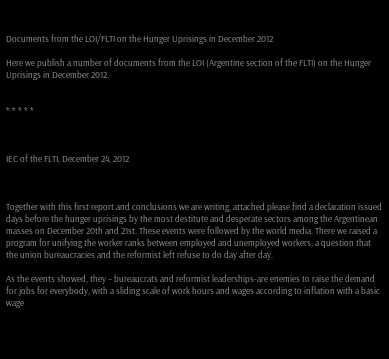Documents from the LOI/FLTI on the Hunger Uprisings in December 2012

Here we publish a number of documents from the LOI (Argentine section of the FLTI) on the Hunger Uprisings in December 2012.


* * * * *



IEC of the FLTI, December 24, 2012



Together with this first report and conclusions we are writing, attached please find a declaration issued days before the hunger uprisings by the most destitute and desperate sectors among the Argentinean masses on December 20th and 21st. These events were followed by the world media. There we raised a program for unifying the worker ranks between employed and unemployed workers, a question that the union bureaucracies and the reformist left refuse to do day after day.

As the events showed, they – bureaucrats and reformist leaderships-are enemies to raise the demand for jobs for everybody, with a sliding scale of work hours and wages according to inflation with a basic wage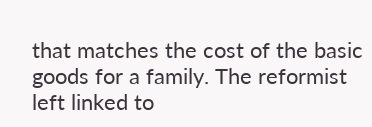that matches the cost of the basic goods for a family. The reformist left linked to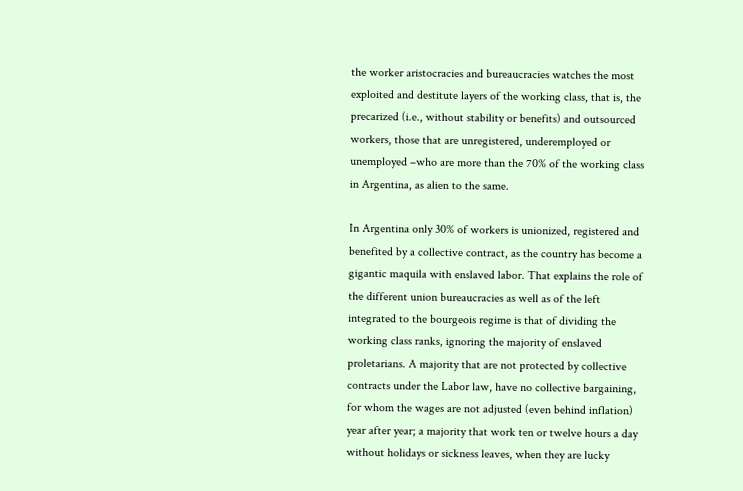the worker aristocracies and bureaucracies watches the most exploited and destitute layers of the working class, that is, the precarized (i.e., without stability or benefits) and outsourced workers, those that are unregistered, underemployed or unemployed –who are more than the 70% of the working class in Argentina, as alien to the same.

In Argentina only 30% of workers is unionized, registered and benefited by a collective contract, as the country has become a gigantic maquila with enslaved labor. That explains the role of the different union bureaucracies as well as of the left integrated to the bourgeois regime is that of dividing the working class ranks, ignoring the majority of enslaved proletarians. A majority that are not protected by collective contracts under the Labor law, have no collective bargaining, for whom the wages are not adjusted (even behind inflation) year after year; a majority that work ten or twelve hours a day without holidays or sickness leaves, when they are lucky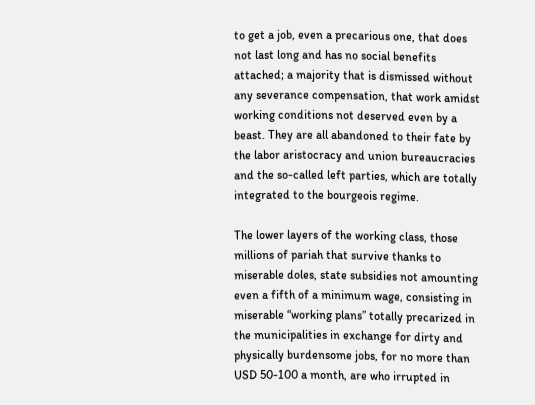to get a job, even a precarious one, that does not last long and has no social benefits attached; a majority that is dismissed without any severance compensation, that work amidst working conditions not deserved even by a beast. They are all abandoned to their fate by the labor aristocracy and union bureaucracies and the so-called left parties, which are totally integrated to the bourgeois regime.

The lower layers of the working class, those millions of pariah that survive thanks to miserable doles, state subsidies not amounting even a fifth of a minimum wage, consisting in miserable “working plans” totally precarized in the municipalities in exchange for dirty and physically burdensome jobs, for no more than USD 50-100 a month, are who irrupted in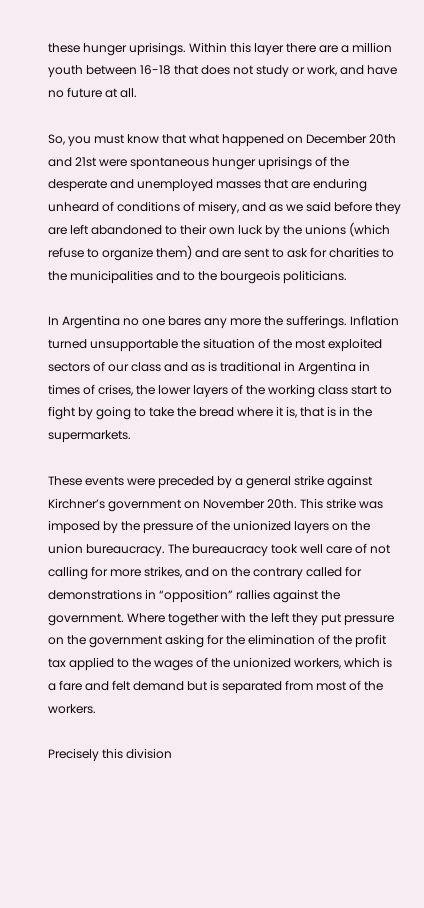these hunger uprisings. Within this layer there are a million youth between 16-18 that does not study or work, and have no future at all.

So, you must know that what happened on December 20th and 21st were spontaneous hunger uprisings of the desperate and unemployed masses that are enduring unheard of conditions of misery, and as we said before they are left abandoned to their own luck by the unions (which refuse to organize them) and are sent to ask for charities to the municipalities and to the bourgeois politicians.

In Argentina no one bares any more the sufferings. Inflation turned unsupportable the situation of the most exploited sectors of our class and as is traditional in Argentina in times of crises, the lower layers of the working class start to fight by going to take the bread where it is, that is in the supermarkets.

These events were preceded by a general strike against Kirchner’s government on November 20th. This strike was imposed by the pressure of the unionized layers on the union bureaucracy. The bureaucracy took well care of not calling for more strikes, and on the contrary called for demonstrations in “opposition” rallies against the government. Where together with the left they put pressure on the government asking for the elimination of the profit tax applied to the wages of the unionized workers, which is a fare and felt demand but is separated from most of the workers.

Precisely this division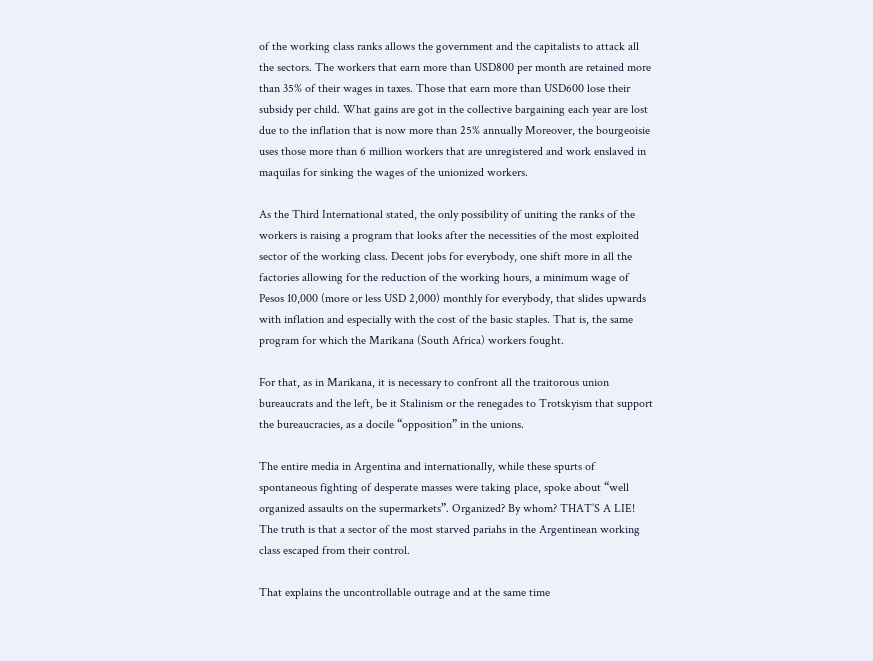of the working class ranks allows the government and the capitalists to attack all the sectors. The workers that earn more than USD800 per month are retained more than 35% of their wages in taxes. Those that earn more than USD600 lose their subsidy per child. What gains are got in the collective bargaining each year are lost due to the inflation that is now more than 25% annually Moreover, the bourgeoisie uses those more than 6 million workers that are unregistered and work enslaved in maquilas for sinking the wages of the unionized workers.

As the Third International stated, the only possibility of uniting the ranks of the workers is raising a program that looks after the necessities of the most exploited sector of the working class. Decent jobs for everybody, one shift more in all the factories allowing for the reduction of the working hours, a minimum wage of Pesos 10,000 (more or less USD 2,000) monthly for everybody, that slides upwards with inflation and especially with the cost of the basic staples. That is, the same program for which the Marikana (South Africa) workers fought.

For that, as in Marikana, it is necessary to confront all the traitorous union bureaucrats and the left, be it Stalinism or the renegades to Trotskyism that support the bureaucracies, as a docile “opposition” in the unions.

The entire media in Argentina and internationally, while these spurts of spontaneous fighting of desperate masses were taking place, spoke about “well organized assaults on the supermarkets”. Organized? By whom? THAT’S A LIE! The truth is that a sector of the most starved pariahs in the Argentinean working class escaped from their control.

That explains the uncontrollable outrage and at the same time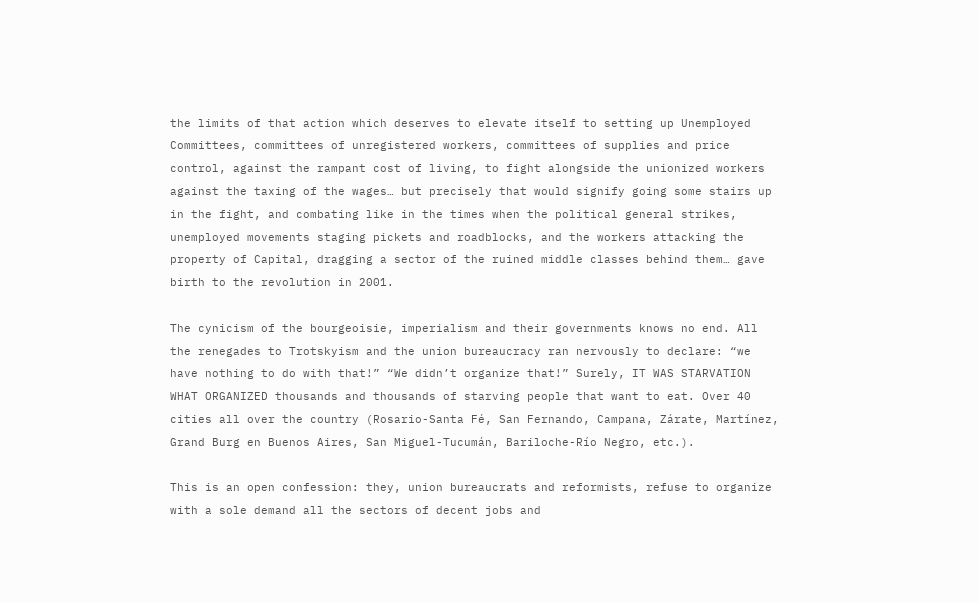the limits of that action which deserves to elevate itself to setting up Unemployed Committees, committees of unregistered workers, committees of supplies and price control, against the rampant cost of living, to fight alongside the unionized workers against the taxing of the wages… but precisely that would signify going some stairs up in the fight, and combating like in the times when the political general strikes, unemployed movements staging pickets and roadblocks, and the workers attacking the property of Capital, dragging a sector of the ruined middle classes behind them… gave birth to the revolution in 2001.

The cynicism of the bourgeoisie, imperialism and their governments knows no end. All the renegades to Trotskyism and the union bureaucracy ran nervously to declare: “we have nothing to do with that!” “We didn’t organize that!” Surely, IT WAS STARVATION WHAT ORGANIZED thousands and thousands of starving people that want to eat. Over 40 cities all over the country (Rosario-Santa Fé, San Fernando, Campana, Zárate, Martínez, Grand Burg en Buenos Aires, San Miguel-Tucumán, Bariloche-Río Negro, etc.).

This is an open confession: they, union bureaucrats and reformists, refuse to organize with a sole demand all the sectors of decent jobs and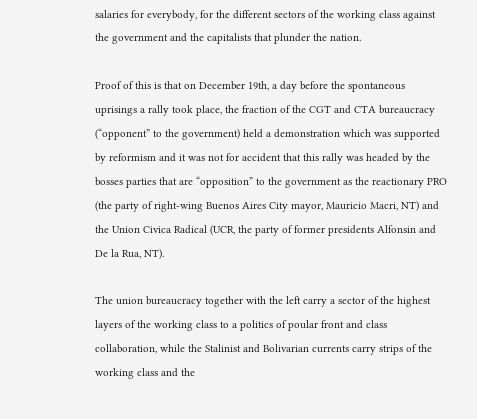salaries for everybody, for the different sectors of the working class against the government and the capitalists that plunder the nation.

Proof of this is that on December 19th, a day before the spontaneous uprisings a rally took place, the fraction of the CGT and CTA bureaucracy (“opponent” to the government) held a demonstration which was supported by reformism and it was not for accident that this rally was headed by the bosses parties that are “opposition” to the government as the reactionary PRO (the party of right-wing Buenos Aires City mayor, Mauricio Macri, NT) and the Union Civica Radical (UCR, the party of former presidents Alfonsin and De la Rua, NT).

The union bureaucracy together with the left carry a sector of the highest layers of the working class to a politics of poular front and class collaboration, while the Stalinist and Bolivarian currents carry strips of the working class and the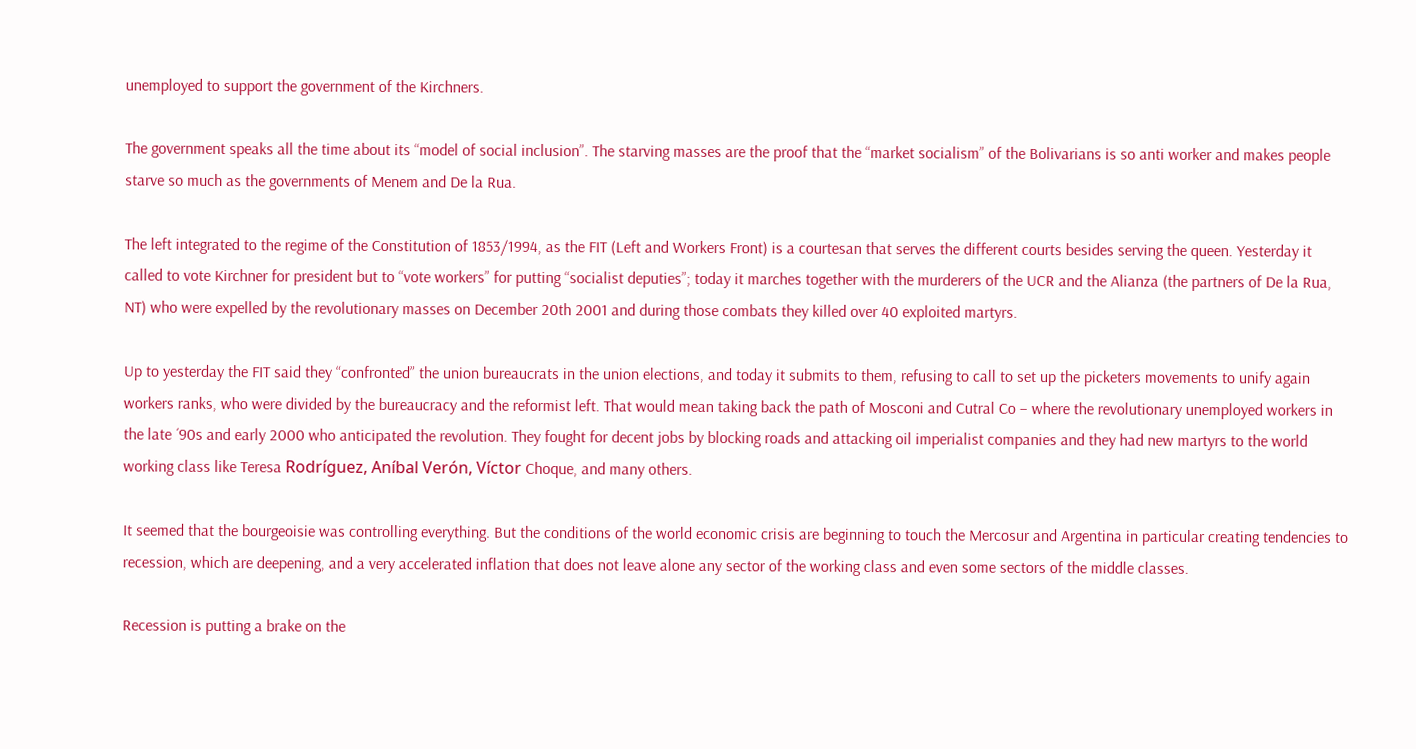unemployed to support the government of the Kirchners.

The government speaks all the time about its “model of social inclusion”. The starving masses are the proof that the “market socialism” of the Bolivarians is so anti worker and makes people starve so much as the governments of Menem and De la Rua.

The left integrated to the regime of the Constitution of 1853/1994, as the FIT (Left and Workers Front) is a courtesan that serves the different courts besides serving the queen. Yesterday it called to vote Kirchner for president but to “vote workers” for putting “socialist deputies”; today it marches together with the murderers of the UCR and the Alianza (the partners of De la Rua, NT) who were expelled by the revolutionary masses on December 20th 2001 and during those combats they killed over 40 exploited martyrs.

Up to yesterday the FIT said they “confronted” the union bureaucrats in the union elections, and today it submits to them, refusing to call to set up the picketers movements to unify again workers ranks, who were divided by the bureaucracy and the reformist left. That would mean taking back the path of Mosconi and Cutral Co – where the revolutionary unemployed workers in the late ´90s and early 2000 who anticipated the revolution. They fought for decent jobs by blocking roads and attacking oil imperialist companies and they had new martyrs to the world working class like Teresa Rodríguez, Aníbal Verón, Víctor Choque, and many others.

It seemed that the bourgeoisie was controlling everything. But the conditions of the world economic crisis are beginning to touch the Mercosur and Argentina in particular creating tendencies to recession, which are deepening, and a very accelerated inflation that does not leave alone any sector of the working class and even some sectors of the middle classes.

Recession is putting a brake on the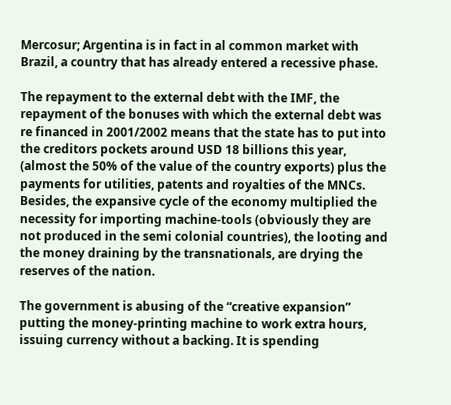Mercosur; Argentina is in fact in al common market with Brazil, a country that has already entered a recessive phase.

The repayment to the external debt with the IMF, the repayment of the bonuses with which the external debt was re financed in 2001/2002 means that the state has to put into the creditors pockets around USD 18 billions this year, (almost the 50% of the value of the country exports) plus the payments for utilities, patents and royalties of the MNCs. Besides, the expansive cycle of the economy multiplied the necessity for importing machine-tools (obviously they are not produced in the semi colonial countries), the looting and the money draining by the transnationals, are drying the reserves of the nation.

The government is abusing of the “creative expansion” putting the money-printing machine to work extra hours, issuing currency without a backing. It is spending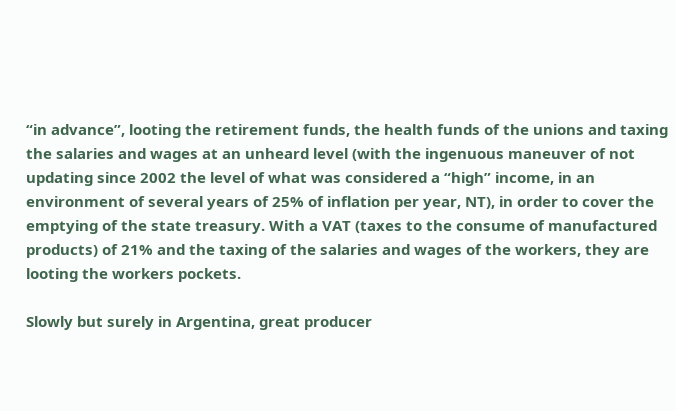“in advance”, looting the retirement funds, the health funds of the unions and taxing the salaries and wages at an unheard level (with the ingenuous maneuver of not updating since 2002 the level of what was considered a “high” income, in an environment of several years of 25% of inflation per year, NT), in order to cover the emptying of the state treasury. With a VAT (taxes to the consume of manufactured products) of 21% and the taxing of the salaries and wages of the workers, they are looting the workers pockets.

Slowly but surely in Argentina, great producer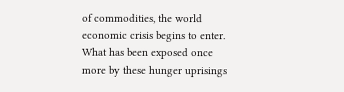of commodities, the world economic crisis begins to enter. What has been exposed once more by these hunger uprisings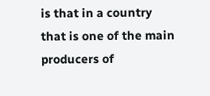is that in a country that is one of the main producers of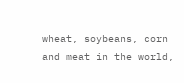wheat, soybeans, corn and meat in the world,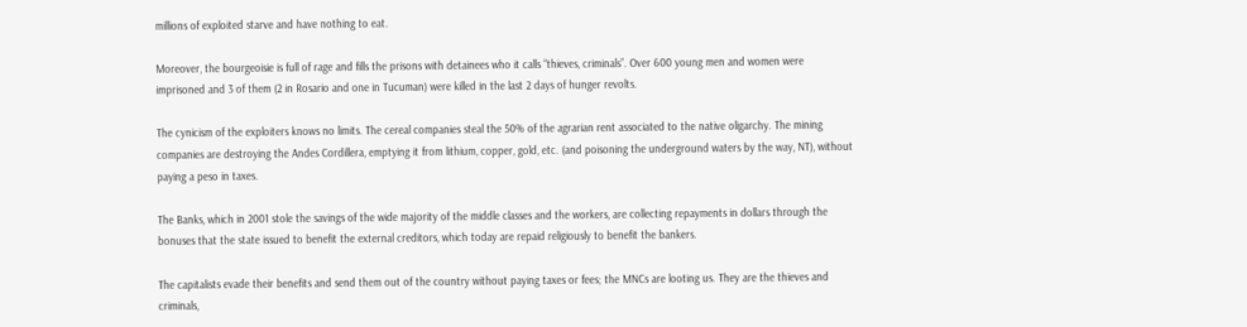millions of exploited starve and have nothing to eat.

Moreover, the bourgeoisie is full of rage and fills the prisons with detainees who it calls “thieves, criminals”. Over 600 young men and women were imprisoned and 3 of them (2 in Rosario and one in Tucuman) were killed in the last 2 days of hunger revolts.

The cynicism of the exploiters knows no limits. The cereal companies steal the 50% of the agrarian rent associated to the native oligarchy. The mining companies are destroying the Andes Cordillera, emptying it from lithium, copper, gold, etc. (and poisoning the underground waters by the way, NT), without paying a peso in taxes.

The Banks, which in 2001 stole the savings of the wide majority of the middle classes and the workers, are collecting repayments in dollars through the bonuses that the state issued to benefit the external creditors, which today are repaid religiously to benefit the bankers.

The capitalists evade their benefits and send them out of the country without paying taxes or fees; the MNCs are looting us. They are the thieves and criminals,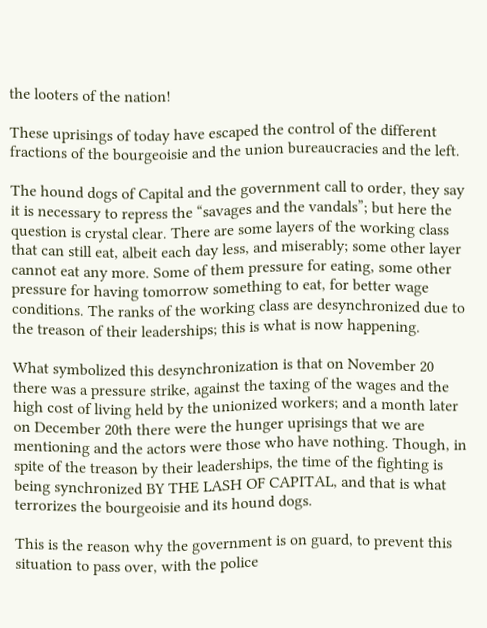the looters of the nation!

These uprisings of today have escaped the control of the different fractions of the bourgeoisie and the union bureaucracies and the left.

The hound dogs of Capital and the government call to order, they say it is necessary to repress the “savages and the vandals”; but here the question is crystal clear. There are some layers of the working class that can still eat, albeit each day less, and miserably; some other layer cannot eat any more. Some of them pressure for eating, some other pressure for having tomorrow something to eat, for better wage conditions. The ranks of the working class are desynchronized due to the treason of their leaderships; this is what is now happening.

What symbolized this desynchronization is that on November 20 there was a pressure strike, against the taxing of the wages and the high cost of living held by the unionized workers; and a month later on December 20th there were the hunger uprisings that we are mentioning and the actors were those who have nothing. Though, in spite of the treason by their leaderships, the time of the fighting is being synchronized BY THE LASH OF CAPITAL, and that is what terrorizes the bourgeoisie and its hound dogs.

This is the reason why the government is on guard, to prevent this situation to pass over, with the police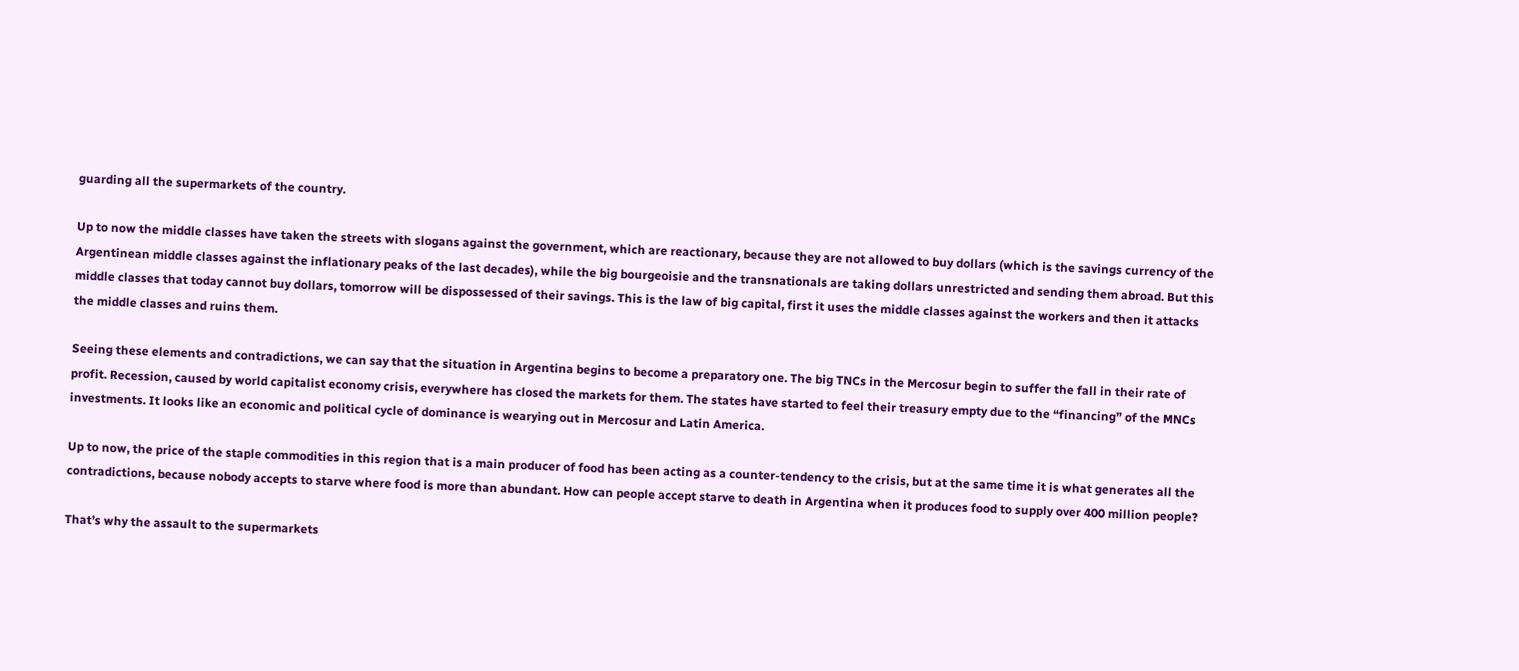guarding all the supermarkets of the country.

Up to now the middle classes have taken the streets with slogans against the government, which are reactionary, because they are not allowed to buy dollars (which is the savings currency of the Argentinean middle classes against the inflationary peaks of the last decades), while the big bourgeoisie and the transnationals are taking dollars unrestricted and sending them abroad. But this middle classes that today cannot buy dollars, tomorrow will be dispossessed of their savings. This is the law of big capital, first it uses the middle classes against the workers and then it attacks the middle classes and ruins them.

Seeing these elements and contradictions, we can say that the situation in Argentina begins to become a preparatory one. The big TNCs in the Mercosur begin to suffer the fall in their rate of profit. Recession, caused by world capitalist economy crisis, everywhere has closed the markets for them. The states have started to feel their treasury empty due to the “financing” of the MNCs investments. It looks like an economic and political cycle of dominance is wearying out in Mercosur and Latin America.

Up to now, the price of the staple commodities in this region that is a main producer of food has been acting as a counter-tendency to the crisis, but at the same time it is what generates all the contradictions, because nobody accepts to starve where food is more than abundant. How can people accept starve to death in Argentina when it produces food to supply over 400 million people?

That’s why the assault to the supermarkets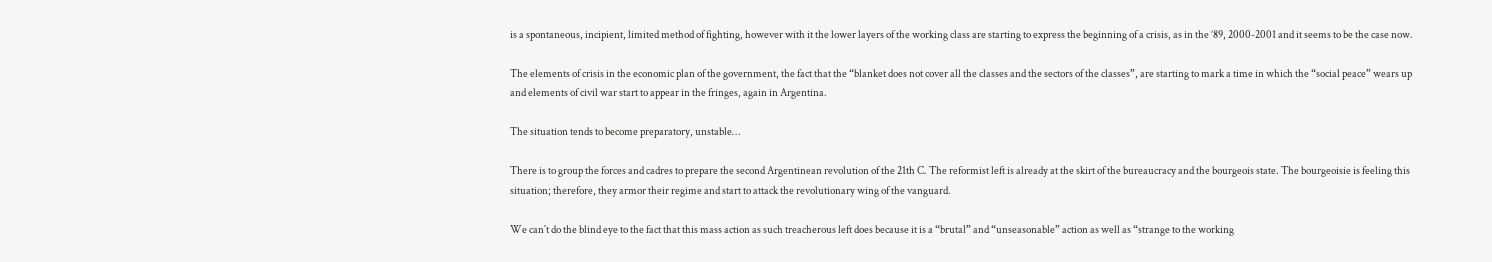is a spontaneous, incipient, limited method of fighting, however with it the lower layers of the working class are starting to express the beginning of a crisis, as in the ’89, 2000-2001 and it seems to be the case now.

The elements of crisis in the economic plan of the government, the fact that the “blanket does not cover all the classes and the sectors of the classes”, are starting to mark a time in which the “social peace” wears up and elements of civil war start to appear in the fringes, again in Argentina.

The situation tends to become preparatory, unstable…

There is to group the forces and cadres to prepare the second Argentinean revolution of the 21th C. The reformist left is already at the skirt of the bureaucracy and the bourgeois state. The bourgeoisie is feeling this situation; therefore, they armor their regime and start to attack the revolutionary wing of the vanguard.

We can´t do the blind eye to the fact that this mass action as such treacherous left does because it is a “brutal” and “unseasonable” action as well as “strange to the working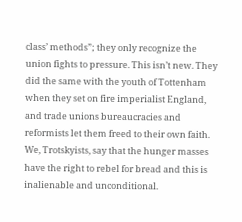class’ methods”; they only recognize the union fights to pressure. This isn’t new. They did the same with the youth of Tottenham when they set on fire imperialist England, and trade unions bureaucracies and reformists let them freed to their own faith. We, Trotskyists, say that the hunger masses have the right to rebel for bread and this is inalienable and unconditional.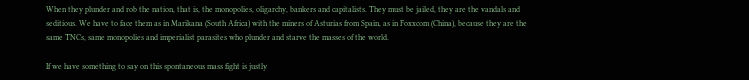When they plunder and rob the nation, that is, the monopolies, oligarchy, bankers and capitalists. They must be jailed, they are the vandals and seditious. We have to face them as in Marikana (South Africa) with the miners of Asturias from Spain, as in Foxxcom (China), because they are the same TNCs, same monopolies and imperialist parasites who plunder and starve the masses of the world.

If we have something to say on this spontaneous mass fight is justly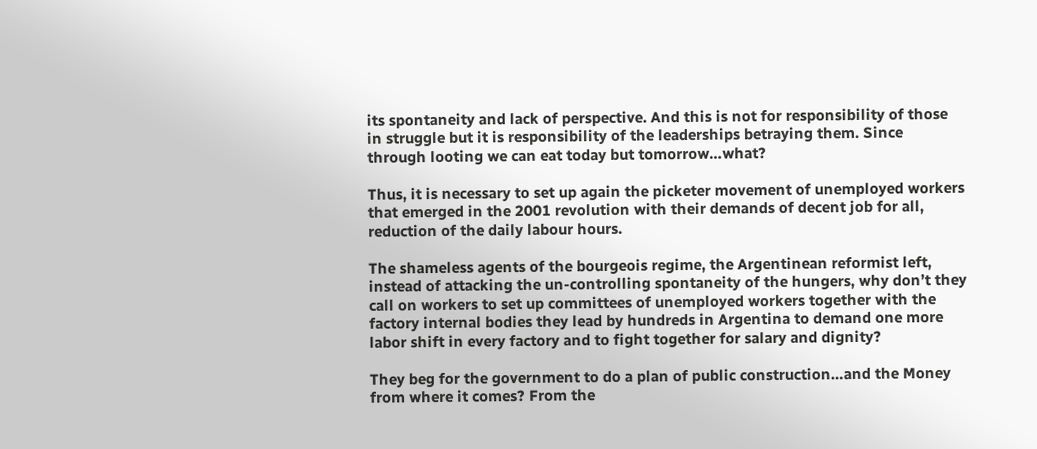its spontaneity and lack of perspective. And this is not for responsibility of those in struggle but it is responsibility of the leaderships betraying them. Since through looting we can eat today but tomorrow…what?

Thus, it is necessary to set up again the picketer movement of unemployed workers that emerged in the 2001 revolution with their demands of decent job for all, reduction of the daily labour hours.

The shameless agents of the bourgeois regime, the Argentinean reformist left, instead of attacking the un-controlling spontaneity of the hungers, why don’t they call on workers to set up committees of unemployed workers together with the factory internal bodies they lead by hundreds in Argentina to demand one more labor shift in every factory and to fight together for salary and dignity?

They beg for the government to do a plan of public construction…and the Money from where it comes? From the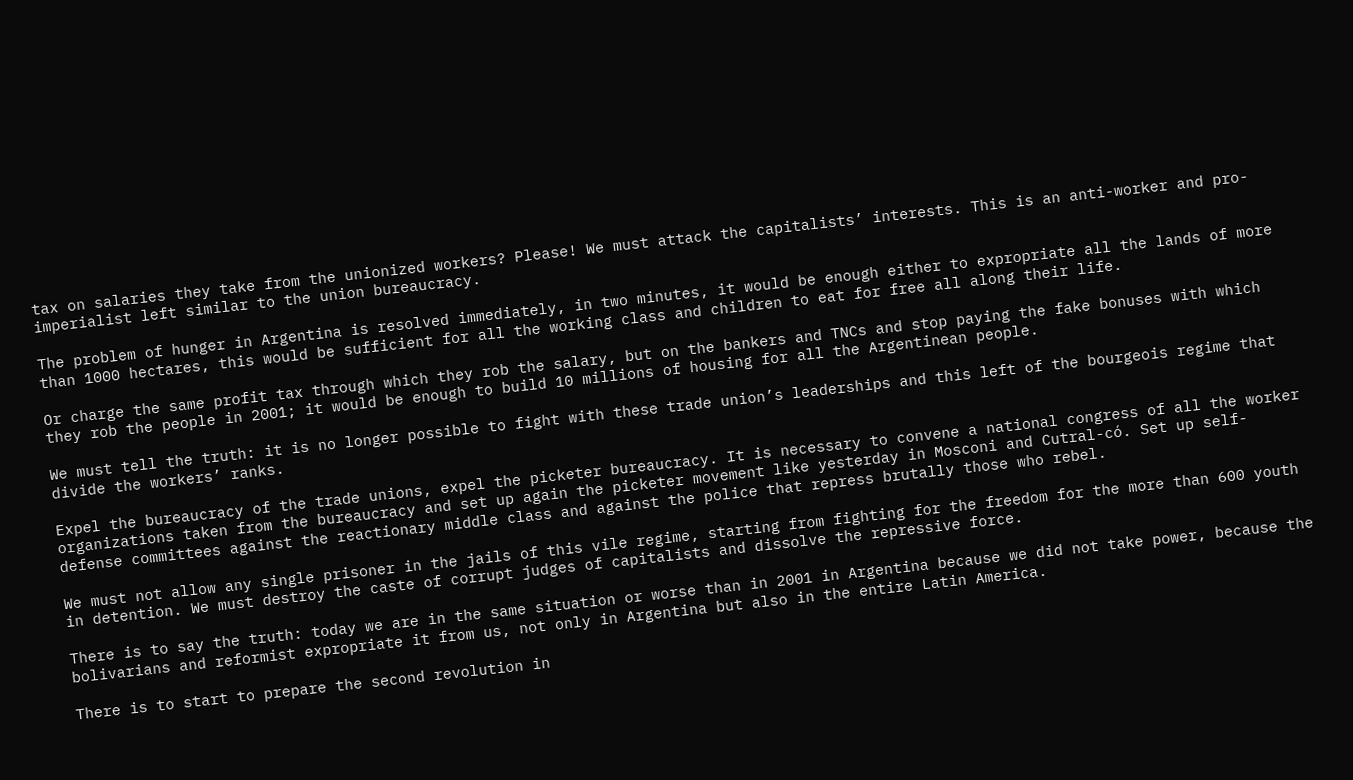tax on salaries they take from the unionized workers? Please! We must attack the capitalists’ interests. This is an anti-worker and pro-imperialist left similar to the union bureaucracy.

The problem of hunger in Argentina is resolved immediately, in two minutes, it would be enough either to expropriate all the lands of more than 1000 hectares, this would be sufficient for all the working class and children to eat for free all along their life.

Or charge the same profit tax through which they rob the salary, but on the bankers and TNCs and stop paying the fake bonuses with which they rob the people in 2001; it would be enough to build 10 millions of housing for all the Argentinean people.

We must tell the truth: it is no longer possible to fight with these trade union’s leaderships and this left of the bourgeois regime that divide the workers’ ranks.

Expel the bureaucracy of the trade unions, expel the picketer bureaucracy. It is necessary to convene a national congress of all the worker organizations taken from the bureaucracy and set up again the picketer movement like yesterday in Mosconi and Cutral-có. Set up self-defense committees against the reactionary middle class and against the police that repress brutally those who rebel.

We must not allow any single prisoner in the jails of this vile regime, starting from fighting for the freedom for the more than 600 youth in detention. We must destroy the caste of corrupt judges of capitalists and dissolve the repressive force.

There is to say the truth: today we are in the same situation or worse than in 2001 in Argentina because we did not take power, because the bolivarians and reformist expropriate it from us, not only in Argentina but also in the entire Latin America.

There is to start to prepare the second revolution in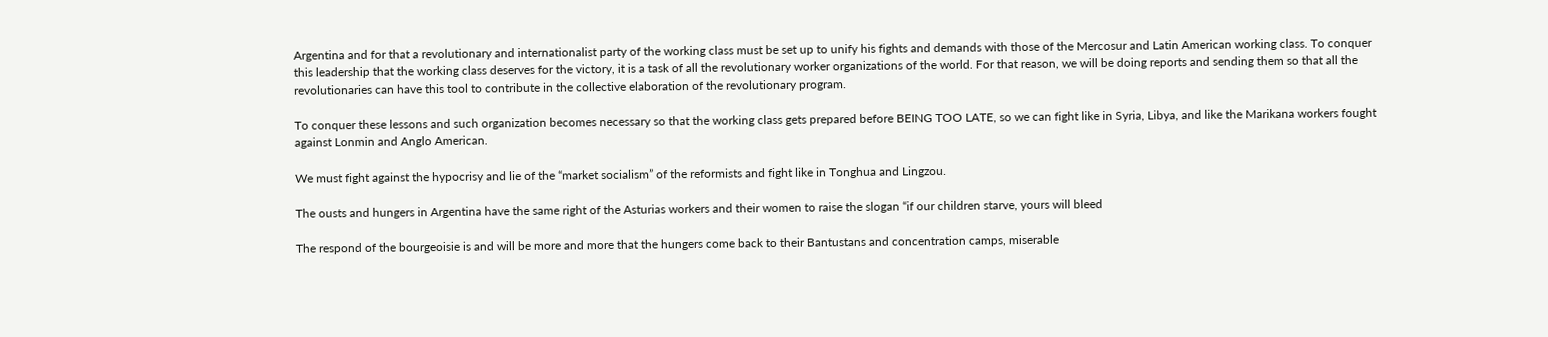Argentina and for that a revolutionary and internationalist party of the working class must be set up to unify his fights and demands with those of the Mercosur and Latin American working class. To conquer this leadership that the working class deserves for the victory, it is a task of all the revolutionary worker organizations of the world. For that reason, we will be doing reports and sending them so that all the revolutionaries can have this tool to contribute in the collective elaboration of the revolutionary program.

To conquer these lessons and such organization becomes necessary so that the working class gets prepared before BEING TOO LATE, so we can fight like in Syria, Libya, and like the Marikana workers fought against Lonmin and Anglo American.

We must fight against the hypocrisy and lie of the “market socialism” of the reformists and fight like in Tonghua and Lingzou.

The ousts and hungers in Argentina have the same right of the Asturias workers and their women to raise the slogan “if our children starve, yours will bleed

The respond of the bourgeoisie is and will be more and more that the hungers come back to their Bantustans and concentration camps, miserable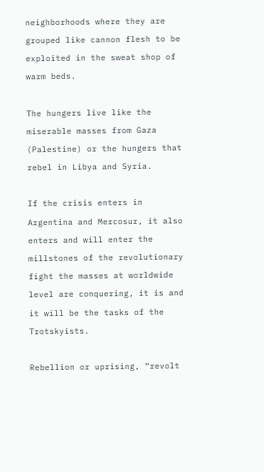neighborhoods where they are grouped like cannon flesh to be exploited in the sweat shop of warm beds.

The hungers live like the miserable masses from Gaza (Palestine) or the hungers that rebel in Libya and Syria.

If the crisis enters in Argentina and Mercosur, it also enters and will enter the millstones of the revolutionary fight the masses at worldwide level are conquering, it is and it will be the tasks of the Trotskyists.

Rebellion or uprising, “revolt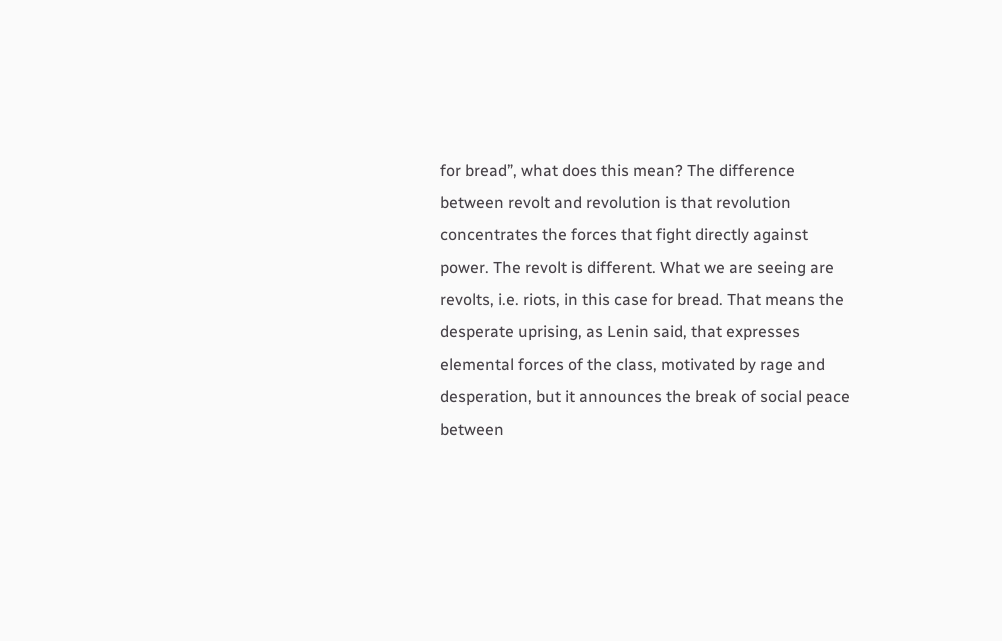for bread”, what does this mean? The difference between revolt and revolution is that revolution concentrates the forces that fight directly against power. The revolt is different. What we are seeing are revolts, i.e. riots, in this case for bread. That means the desperate uprising, as Lenin said, that expresses elemental forces of the class, motivated by rage and desperation, but it announces the break of social peace between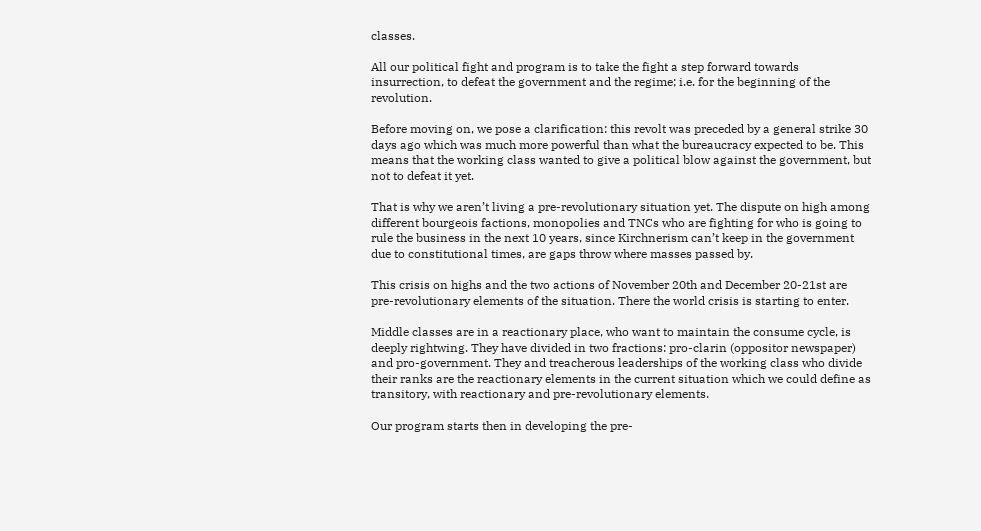classes.

All our political fight and program is to take the fight a step forward towards insurrection, to defeat the government and the regime; i.e. for the beginning of the revolution.

Before moving on, we pose a clarification: this revolt was preceded by a general strike 30 days ago which was much more powerful than what the bureaucracy expected to be. This means that the working class wanted to give a political blow against the government, but not to defeat it yet.

That is why we aren’t living a pre-revolutionary situation yet. The dispute on high among different bourgeois factions, monopolies and TNCs who are fighting for who is going to rule the business in the next 10 years, since Kirchnerism can’t keep in the government due to constitutional times, are gaps throw where masses passed by.

This crisis on highs and the two actions of November 20th and December 20-21st are pre-revolutionary elements of the situation. There the world crisis is starting to enter.

Middle classes are in a reactionary place, who want to maintain the consume cycle, is deeply rightwing. They have divided in two fractions: pro-clarin (oppositor newspaper) and pro-government. They and treacherous leaderships of the working class who divide their ranks are the reactionary elements in the current situation which we could define as transitory, with reactionary and pre-revolutionary elements.

Our program starts then in developing the pre-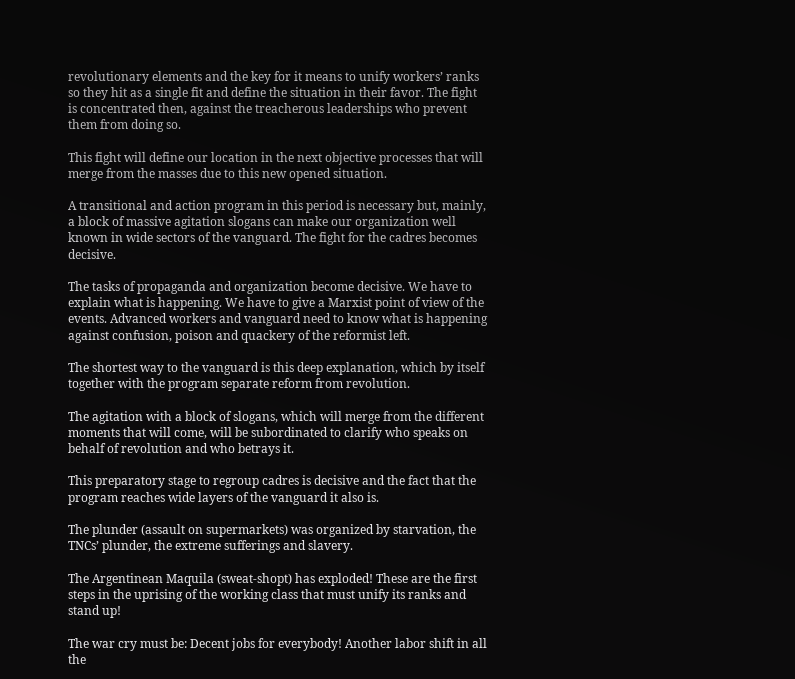revolutionary elements and the key for it means to unify workers’ ranks so they hit as a single fit and define the situation in their favor. The fight is concentrated then, against the treacherous leaderships who prevent them from doing so.

This fight will define our location in the next objective processes that will merge from the masses due to this new opened situation.

A transitional and action program in this period is necessary but, mainly, a block of massive agitation slogans can make our organization well known in wide sectors of the vanguard. The fight for the cadres becomes decisive.

The tasks of propaganda and organization become decisive. We have to explain what is happening. We have to give a Marxist point of view of the events. Advanced workers and vanguard need to know what is happening against confusion, poison and quackery of the reformist left.

The shortest way to the vanguard is this deep explanation, which by itself together with the program separate reform from revolution.

The agitation with a block of slogans, which will merge from the different moments that will come, will be subordinated to clarify who speaks on behalf of revolution and who betrays it.

This preparatory stage to regroup cadres is decisive and the fact that the program reaches wide layers of the vanguard it also is.

The plunder (assault on supermarkets) was organized by starvation, the TNCs’ plunder, the extreme sufferings and slavery.

The Argentinean Maquila (sweat-shopt) has exploded! These are the first steps in the uprising of the working class that must unify its ranks and stand up!

The war cry must be: Decent jobs for everybody! Another labor shift in all the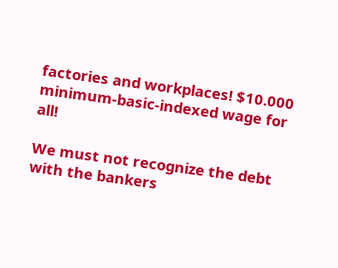factories and workplaces! $10.000 minimum-basic-indexed wage for all!

We must not recognize the debt with the bankers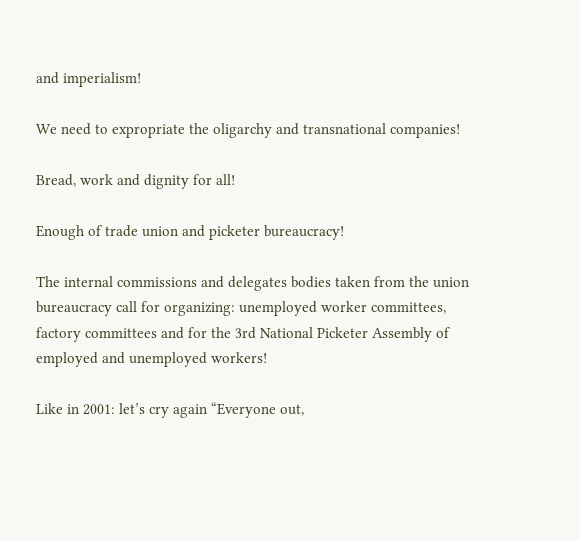and imperialism!

We need to expropriate the oligarchy and transnational companies!

Bread, work and dignity for all!

Enough of trade union and picketer bureaucracy!

The internal commissions and delegates bodies taken from the union bureaucracy call for organizing: unemployed worker committees, factory committees and for the 3rd National Picketer Assembly of employed and unemployed workers!

Like in 2001: let’s cry again “Everyone out,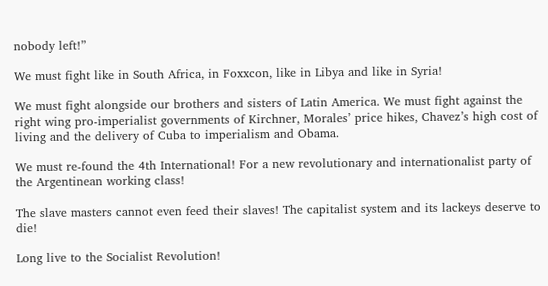nobody left!”

We must fight like in South Africa, in Foxxcon, like in Libya and like in Syria!

We must fight alongside our brothers and sisters of Latin America. We must fight against the right wing pro-imperialist governments of Kirchner, Morales’ price hikes, Chavez’s high cost of living and the delivery of Cuba to imperialism and Obama.

We must re-found the 4th International! For a new revolutionary and internationalist party of the Argentinean working class!

The slave masters cannot even feed their slaves! The capitalist system and its lackeys deserve to die!

Long live to the Socialist Revolution!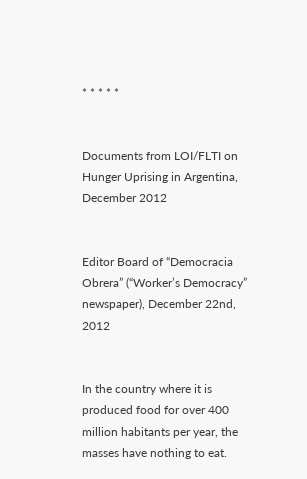* * * * *


Documents from LOI/FLTI on Hunger Uprising in Argentina, December 2012


Editor Board of “Democracia Obrera” (“Worker’s Democracy” newspaper), December 22nd, 2012


In the country where it is produced food for over 400 million habitants per year, the masses have nothing to eat.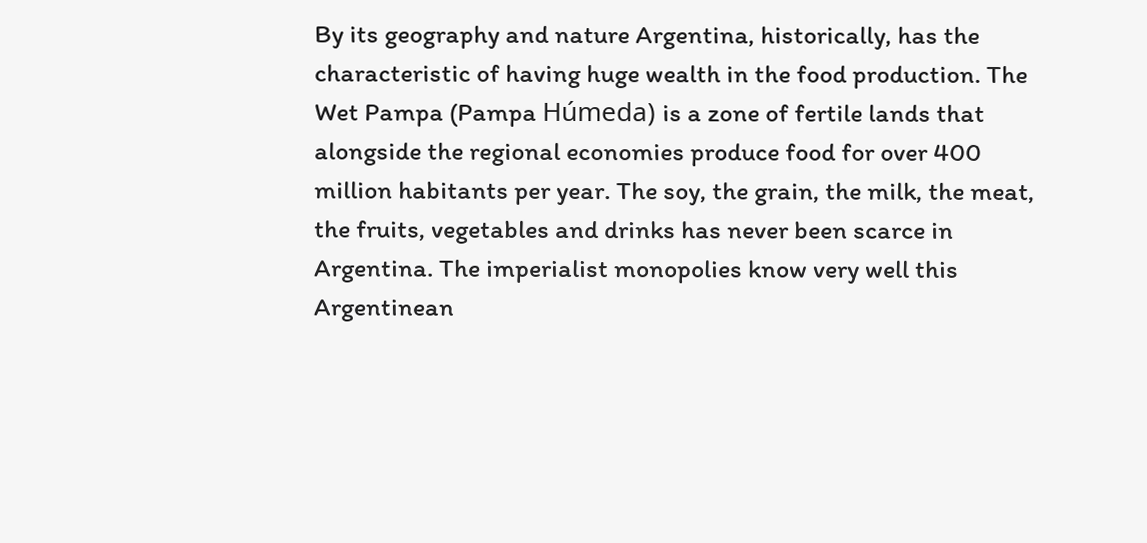By its geography and nature Argentina, historically, has the characteristic of having huge wealth in the food production. The Wet Pampa (Pampa Húmeda) is a zone of fertile lands that alongside the regional economies produce food for over 400 million habitants per year. The soy, the grain, the milk, the meat, the fruits, vegetables and drinks has never been scarce in Argentina. The imperialist monopolies know very well this Argentinean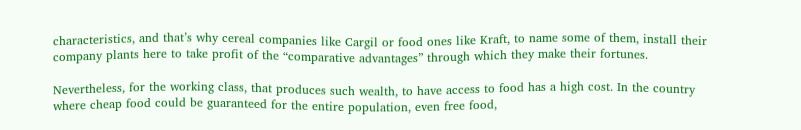characteristics, and that’s why cereal companies like Cargil or food ones like Kraft, to name some of them, install their company plants here to take profit of the “comparative advantages” through which they make their fortunes.

Nevertheless, for the working class, that produces such wealth, to have access to food has a high cost. In the country where cheap food could be guaranteed for the entire population, even free food,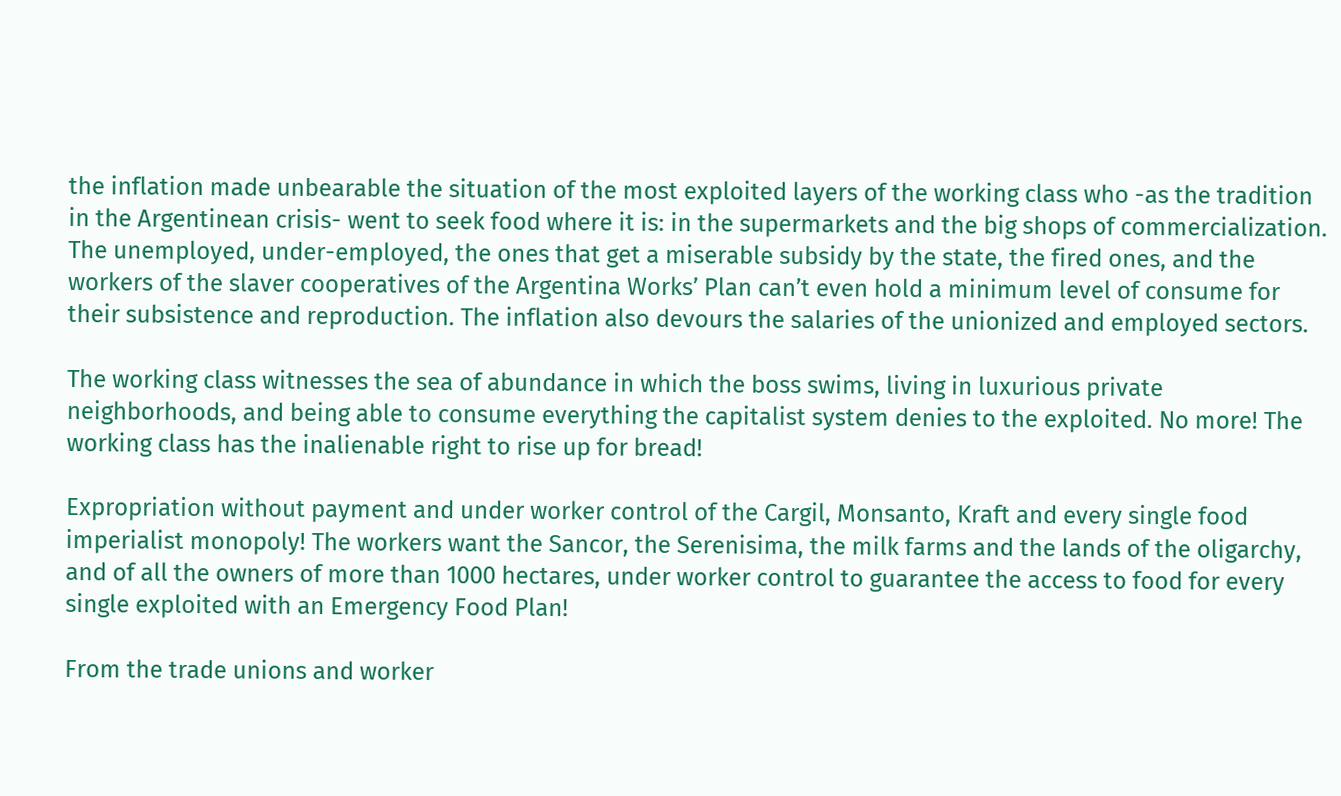the inflation made unbearable the situation of the most exploited layers of the working class who -as the tradition in the Argentinean crisis- went to seek food where it is: in the supermarkets and the big shops of commercialization. The unemployed, under-employed, the ones that get a miserable subsidy by the state, the fired ones, and the workers of the slaver cooperatives of the Argentina Works’ Plan can’t even hold a minimum level of consume for their subsistence and reproduction. The inflation also devours the salaries of the unionized and employed sectors.

The working class witnesses the sea of abundance in which the boss swims, living in luxurious private neighborhoods, and being able to consume everything the capitalist system denies to the exploited. No more! The working class has the inalienable right to rise up for bread!

Expropriation without payment and under worker control of the Cargil, Monsanto, Kraft and every single food imperialist monopoly! The workers want the Sancor, the Serenisima, the milk farms and the lands of the oligarchy, and of all the owners of more than 1000 hectares, under worker control to guarantee the access to food for every single exploited with an Emergency Food Plan!

From the trade unions and worker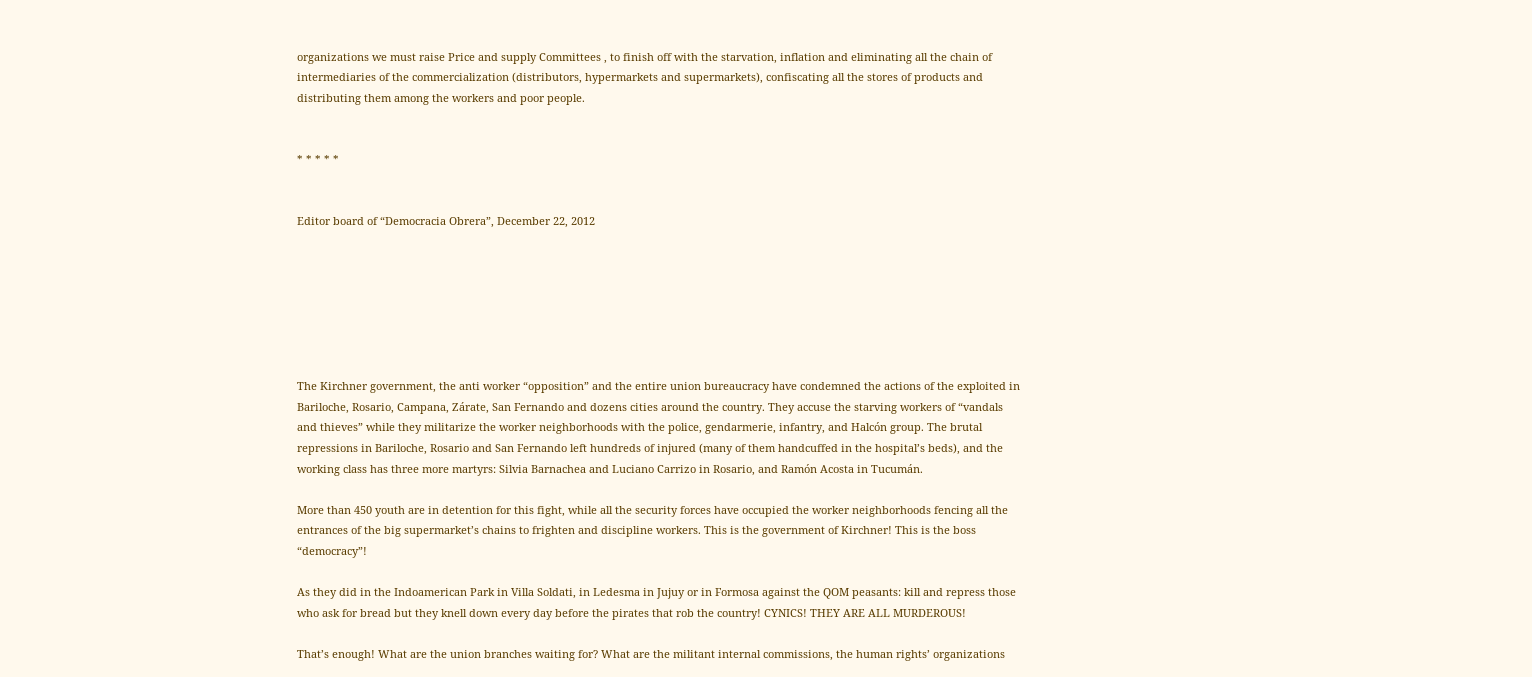organizations we must raise Price and supply Committees , to finish off with the starvation, inflation and eliminating all the chain of intermediaries of the commercialization (distributors, hypermarkets and supermarkets), confiscating all the stores of products and distributing them among the workers and poor people.


* * * * *


Editor board of “Democracia Obrera”, December 22, 2012







The Kirchner government, the anti worker “opposition” and the entire union bureaucracy have condemned the actions of the exploited in Bariloche, Rosario, Campana, Zárate, San Fernando and dozens cities around the country. They accuse the starving workers of “vandals and thieves” while they militarize the worker neighborhoods with the police, gendarmerie, infantry, and Halcón group. The brutal repressions in Bariloche, Rosario and San Fernando left hundreds of injured (many of them handcuffed in the hospital’s beds), and the working class has three more martyrs: Silvia Barnachea and Luciano Carrizo in Rosario, and Ramón Acosta in Tucumán.

More than 450 youth are in detention for this fight, while all the security forces have occupied the worker neighborhoods fencing all the entrances of the big supermarket’s chains to frighten and discipline workers. This is the government of Kirchner! This is the boss “democracy”!

As they did in the Indoamerican Park in Villa Soldati, in Ledesma in Jujuy or in Formosa against the QOM peasants: kill and repress those who ask for bread but they knell down every day before the pirates that rob the country! CYNICS! THEY ARE ALL MURDEROUS!

That’s enough! What are the union branches waiting for? What are the militant internal commissions, the human rights’ organizations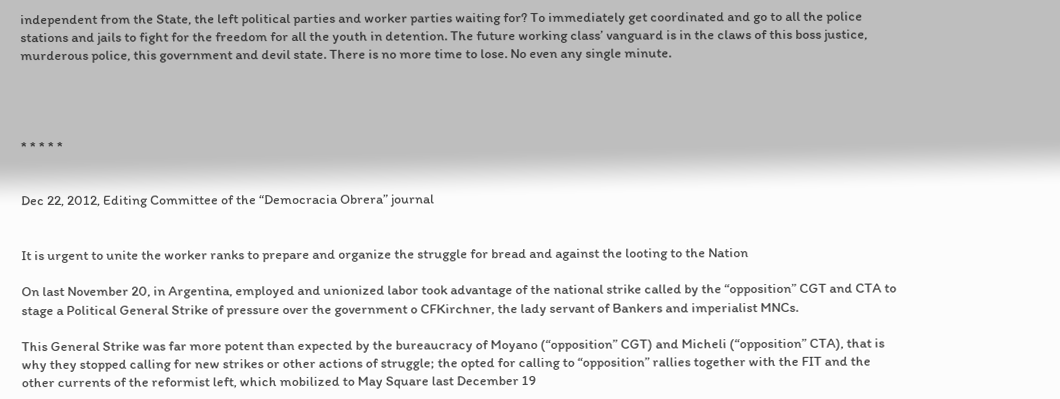independent from the State, the left political parties and worker parties waiting for? To immediately get coordinated and go to all the police stations and jails to fight for the freedom for all the youth in detention. The future working class’ vanguard is in the claws of this boss justice, murderous police, this government and devil state. There is no more time to lose. No even any single minute.




* * * * *


Dec 22, 2012, Editing Committee of the “Democracia Obrera” journal


It is urgent to unite the worker ranks to prepare and organize the struggle for bread and against the looting to the Nation

On last November 20, in Argentina, employed and unionized labor took advantage of the national strike called by the “opposition” CGT and CTA to stage a Political General Strike of pressure over the government o CFKirchner, the lady servant of Bankers and imperialist MNCs.

This General Strike was far more potent than expected by the bureaucracy of Moyano (“opposition” CGT) and Micheli (“opposition” CTA), that is why they stopped calling for new strikes or other actions of struggle; the opted for calling to “opposition” rallies together with the FIT and the other currents of the reformist left, which mobilized to May Square last December 19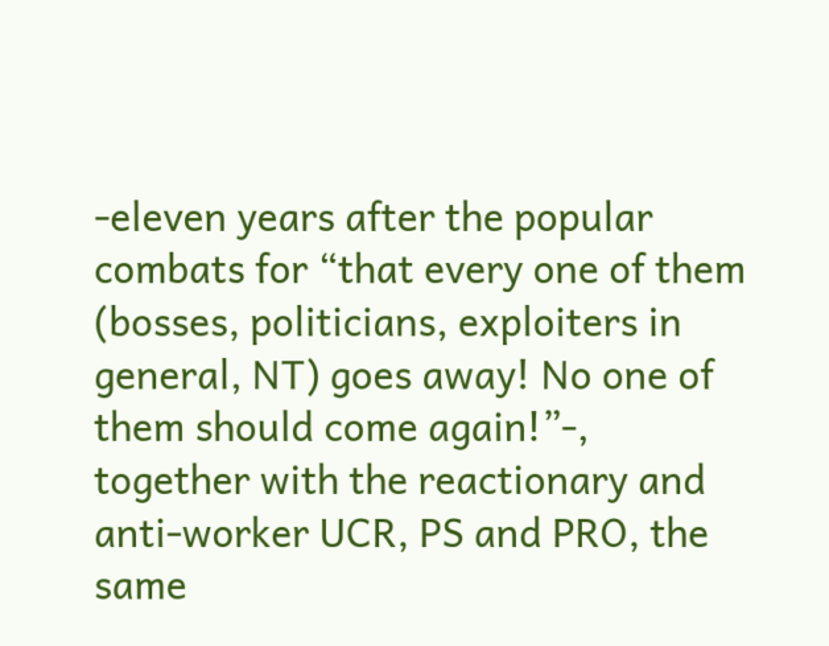-eleven years after the popular combats for “that every one of them (bosses, politicians, exploiters in general, NT) goes away! No one of them should come again!”-, together with the reactionary and anti-worker UCR, PS and PRO, the same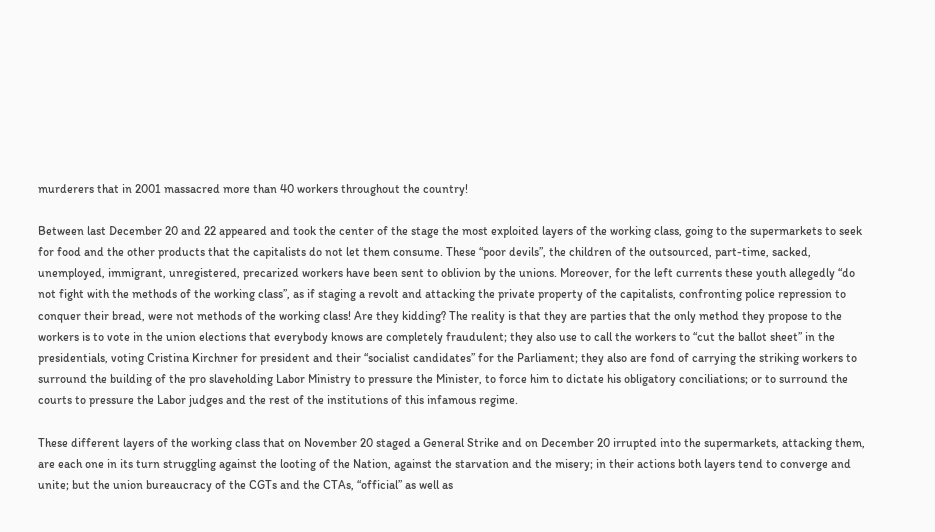murderers that in 2001 massacred more than 40 workers throughout the country!

Between last December 20 and 22 appeared and took the center of the stage the most exploited layers of the working class, going to the supermarkets to seek for food and the other products that the capitalists do not let them consume. These “poor devils”, the children of the outsourced, part-time, sacked, unemployed, immigrant, unregistered, precarized workers have been sent to oblivion by the unions. Moreover, for the left currents these youth allegedly “do not fight with the methods of the working class”, as if staging a revolt and attacking the private property of the capitalists, confronting police repression to conquer their bread, were not methods of the working class! Are they kidding? The reality is that they are parties that the only method they propose to the workers is to vote in the union elections that everybody knows are completely fraudulent; they also use to call the workers to “cut the ballot sheet” in the presidentials, voting Cristina Kirchner for president and their “socialist candidates” for the Parliament; they also are fond of carrying the striking workers to surround the building of the pro slaveholding Labor Ministry to pressure the Minister, to force him to dictate his obligatory conciliations; or to surround the courts to pressure the Labor judges and the rest of the institutions of this infamous regime.

These different layers of the working class that on November 20 staged a General Strike and on December 20 irrupted into the supermarkets, attacking them, are each one in its turn struggling against the looting of the Nation, against the starvation and the misery; in their actions both layers tend to converge and unite; but the union bureaucracy of the CGTs and the CTAs, “official” as well as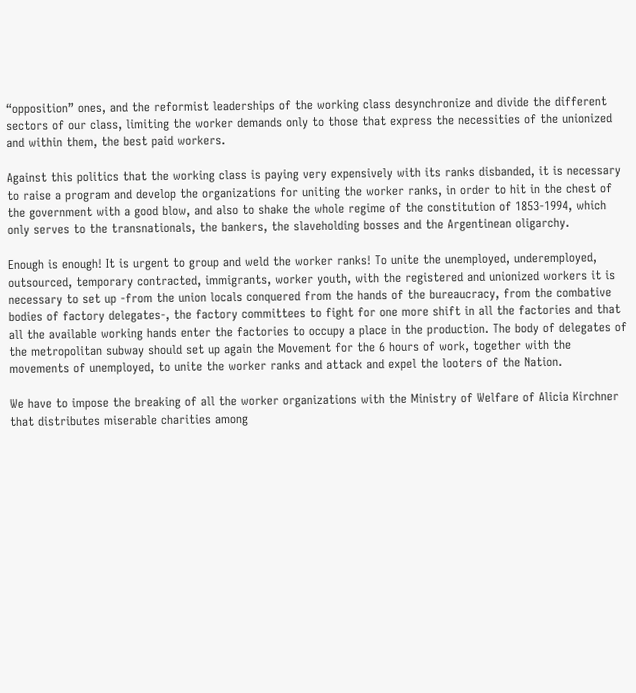“opposition” ones, and the reformist leaderships of the working class desynchronize and divide the different sectors of our class, limiting the worker demands only to those that express the necessities of the unionized and within them, the best paid workers.

Against this politics that the working class is paying very expensively with its ranks disbanded, it is necessary to raise a program and develop the organizations for uniting the worker ranks, in order to hit in the chest of the government with a good blow, and also to shake the whole regime of the constitution of 1853-1994, which only serves to the transnationals, the bankers, the slaveholding bosses and the Argentinean oligarchy.

Enough is enough! It is urgent to group and weld the worker ranks! To unite the unemployed, underemployed, outsourced, temporary contracted, immigrants, worker youth, with the registered and unionized workers it is necessary to set up -from the union locals conquered from the hands of the bureaucracy, from the combative bodies of factory delegates-, the factory committees to fight for one more shift in all the factories and that all the available working hands enter the factories to occupy a place in the production. The body of delegates of the metropolitan subway should set up again the Movement for the 6 hours of work, together with the movements of unemployed, to unite the worker ranks and attack and expel the looters of the Nation.

We have to impose the breaking of all the worker organizations with the Ministry of Welfare of Alicia Kirchner that distributes miserable charities among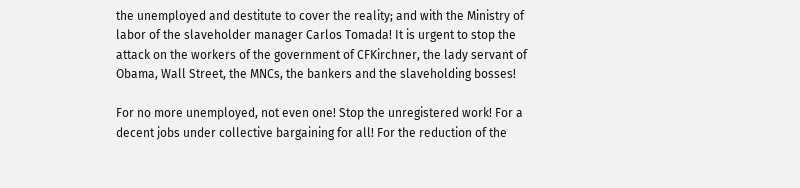the unemployed and destitute to cover the reality; and with the Ministry of labor of the slaveholder manager Carlos Tomada! It is urgent to stop the attack on the workers of the government of CFKirchner, the lady servant of Obama, Wall Street, the MNCs, the bankers and the slaveholding bosses!

For no more unemployed, not even one! Stop the unregistered work! For a decent jobs under collective bargaining for all! For the reduction of the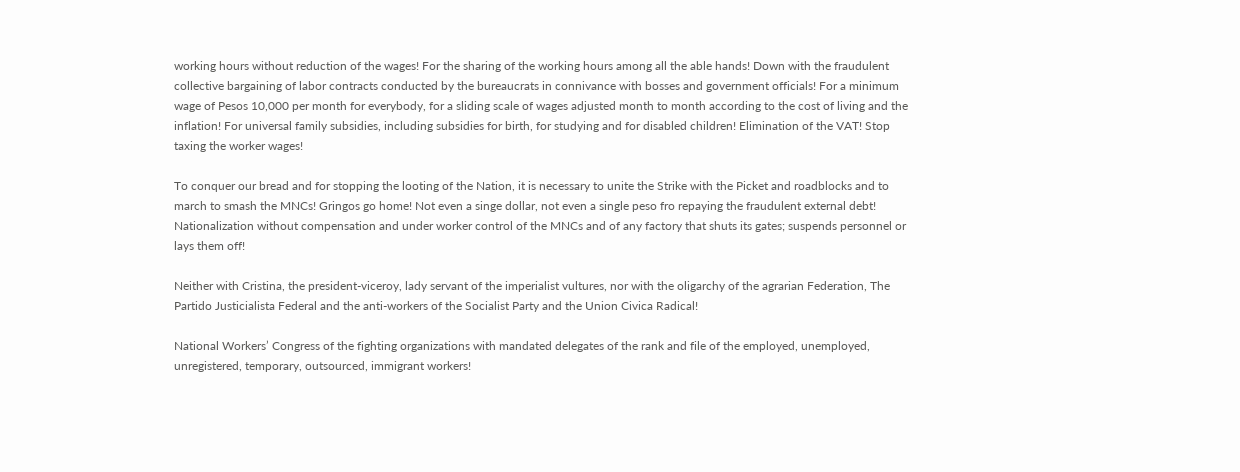working hours without reduction of the wages! For the sharing of the working hours among all the able hands! Down with the fraudulent collective bargaining of labor contracts conducted by the bureaucrats in connivance with bosses and government officials! For a minimum wage of Pesos 10,000 per month for everybody, for a sliding scale of wages adjusted month to month according to the cost of living and the inflation! For universal family subsidies, including subsidies for birth, for studying and for disabled children! Elimination of the VAT! Stop taxing the worker wages!

To conquer our bread and for stopping the looting of the Nation, it is necessary to unite the Strike with the Picket and roadblocks and to march to smash the MNCs! Gringos go home! Not even a singe dollar, not even a single peso fro repaying the fraudulent external debt! Nationalization without compensation and under worker control of the MNCs and of any factory that shuts its gates; suspends personnel or lays them off!

Neither with Cristina, the president-viceroy, lady servant of the imperialist vultures, nor with the oligarchy of the agrarian Federation, The Partido Justicialista Federal and the anti-workers of the Socialist Party and the Union Civica Radical!

National Workers’ Congress of the fighting organizations with mandated delegates of the rank and file of the employed, unemployed, unregistered, temporary, outsourced, immigrant workers!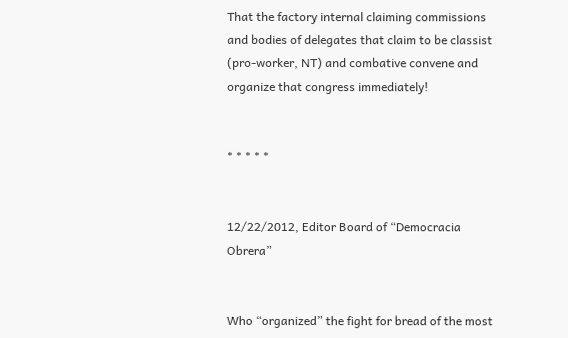That the factory internal claiming commissions and bodies of delegates that claim to be classist (pro-worker, NT) and combative convene and organize that congress immediately!


* * * * *


12/22/2012, Editor Board of “Democracia Obrera”


Who “organized” the fight for bread of the most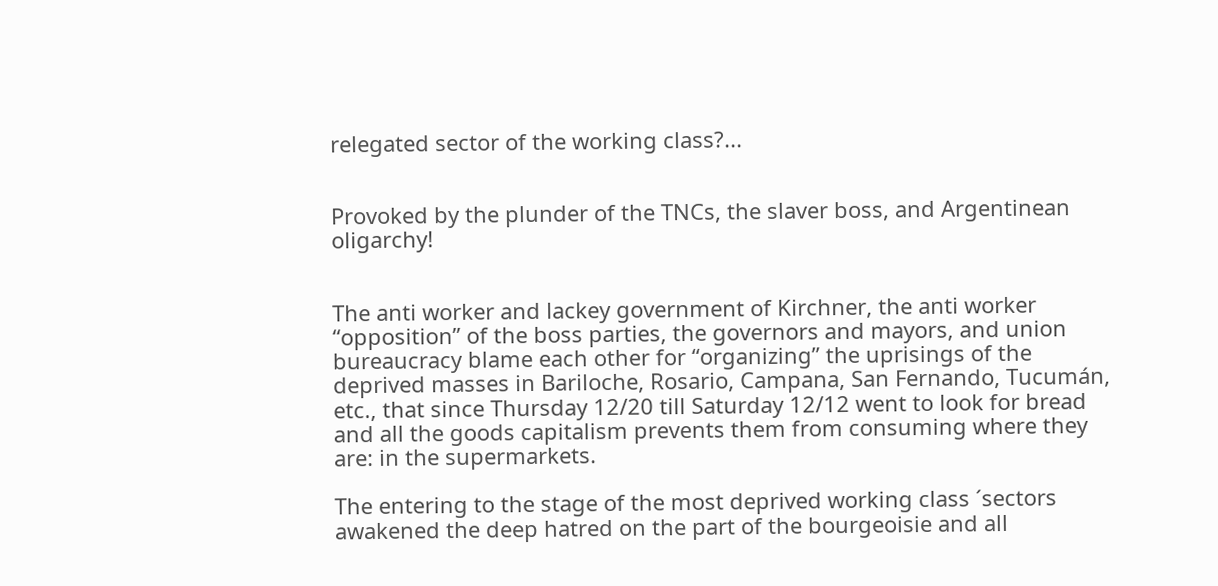relegated sector of the working class?...


Provoked by the plunder of the TNCs, the slaver boss, and Argentinean oligarchy!


The anti worker and lackey government of Kirchner, the anti worker “opposition” of the boss parties, the governors and mayors, and union bureaucracy blame each other for “organizing” the uprisings of the deprived masses in Bariloche, Rosario, Campana, San Fernando, Tucumán, etc., that since Thursday 12/20 till Saturday 12/12 went to look for bread and all the goods capitalism prevents them from consuming where they are: in the supermarkets.

The entering to the stage of the most deprived working class ´sectors awakened the deep hatred on the part of the bourgeoisie and all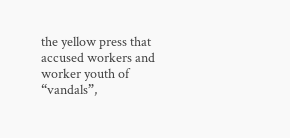the yellow press that accused workers and worker youth of “vandals”,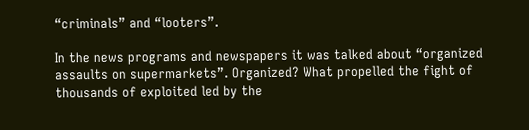“criminals” and “looters”.

In the news programs and newspapers it was talked about “organized assaults on supermarkets”. Organized? What propelled the fight of thousands of exploited led by the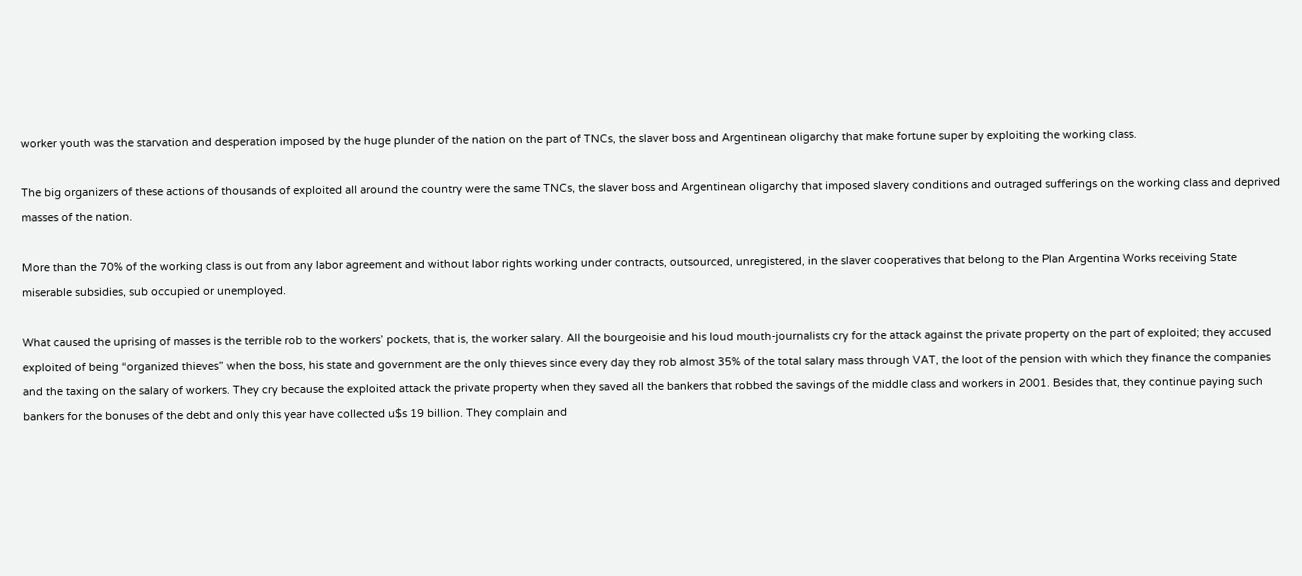worker youth was the starvation and desperation imposed by the huge plunder of the nation on the part of TNCs, the slaver boss and Argentinean oligarchy that make fortune super by exploiting the working class.

The big organizers of these actions of thousands of exploited all around the country were the same TNCs, the slaver boss and Argentinean oligarchy that imposed slavery conditions and outraged sufferings on the working class and deprived masses of the nation.

More than the 70% of the working class is out from any labor agreement and without labor rights working under contracts, outsourced, unregistered, in the slaver cooperatives that belong to the Plan Argentina Works receiving State miserable subsidies, sub occupied or unemployed.

What caused the uprising of masses is the terrible rob to the workers’ pockets, that is, the worker salary. All the bourgeoisie and his loud mouth-journalists cry for the attack against the private property on the part of exploited; they accused exploited of being “organized thieves” when the boss, his state and government are the only thieves since every day they rob almost 35% of the total salary mass through VAT, the loot of the pension with which they finance the companies and the taxing on the salary of workers. They cry because the exploited attack the private property when they saved all the bankers that robbed the savings of the middle class and workers in 2001. Besides that, they continue paying such bankers for the bonuses of the debt and only this year have collected u$s 19 billion. They complain and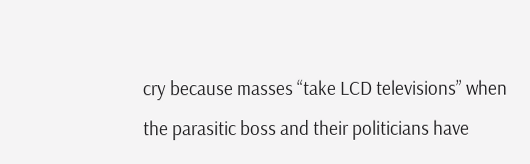cry because masses “take LCD televisions” when the parasitic boss and their politicians have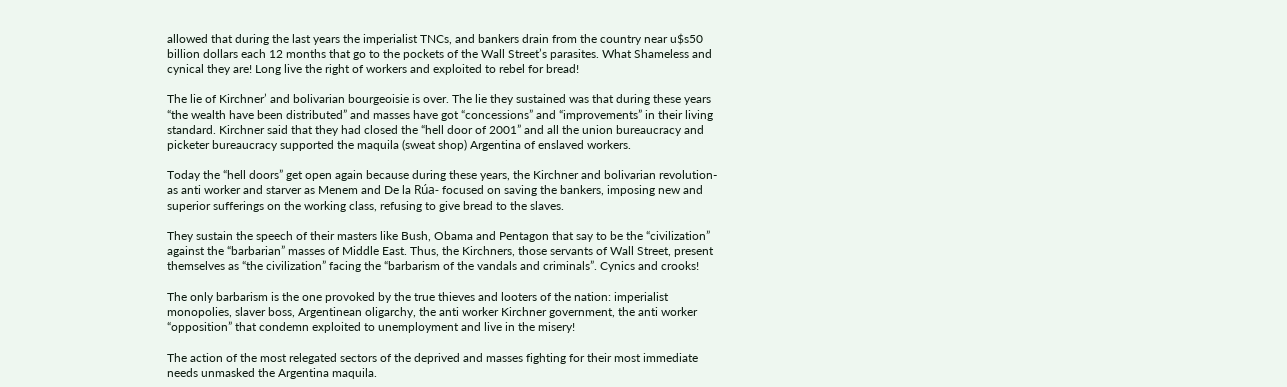allowed that during the last years the imperialist TNCs, and bankers drain from the country near u$s50 billion dollars each 12 months that go to the pockets of the Wall Street’s parasites. What Shameless and cynical they are! Long live the right of workers and exploited to rebel for bread!

The lie of Kirchner’ and bolivarian bourgeoisie is over. The lie they sustained was that during these years “the wealth have been distributed” and masses have got “concessions” and “improvements” in their living standard. Kirchner said that they had closed the “hell door of 2001” and all the union bureaucracy and picketer bureaucracy supported the maquila (sweat shop) Argentina of enslaved workers.

Today the “hell doors” get open again because during these years, the Kirchner and bolivarian revolution- as anti worker and starver as Menem and De la Rúa- focused on saving the bankers, imposing new and superior sufferings on the working class, refusing to give bread to the slaves.

They sustain the speech of their masters like Bush, Obama and Pentagon that say to be the “civilization” against the “barbarian” masses of Middle East. Thus, the Kirchners, those servants of Wall Street, present themselves as “the civilization” facing the “barbarism of the vandals and criminals”. Cynics and crooks!

The only barbarism is the one provoked by the true thieves and looters of the nation: imperialist monopolies, slaver boss, Argentinean oligarchy, the anti worker Kirchner government, the anti worker “opposition” that condemn exploited to unemployment and live in the misery!

The action of the most relegated sectors of the deprived and masses fighting for their most immediate needs unmasked the Argentina maquila.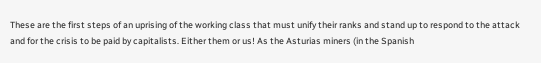These are the first steps of an uprising of the working class that must unify their ranks and stand up to respond to the attack and for the crisis to be paid by capitalists. Either them or us! As the Asturias miners (in the Spanish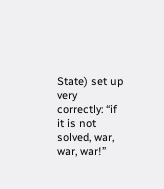State) set up very correctly: “if it is not solved, war, war, war!”